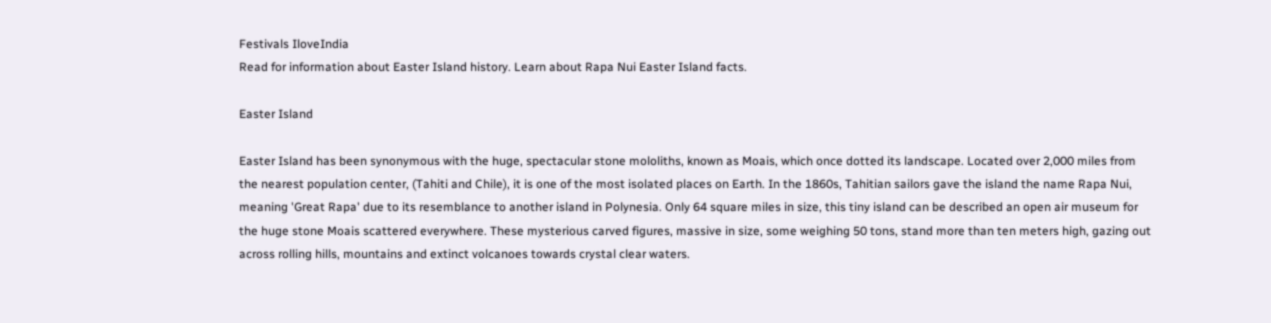Festivals IloveIndia
Read for information about Easter Island history. Learn about Rapa Nui Easter Island facts.

Easter Island

Easter Island has been synonymous with the huge, spectacular stone mololiths, known as Moais, which once dotted its landscape. Located over 2,000 miles from the nearest population center, (Tahiti and Chile), it is one of the most isolated places on Earth. In the 1860s, Tahitian sailors gave the island the name Rapa Nui, meaning 'Great Rapa' due to its resemblance to another island in Polynesia. Only 64 square miles in size, this tiny island can be described an open air museum for the huge stone Moais scattered everywhere. These mysterious carved figures, massive in size, some weighing 50 tons, stand more than ten meters high, gazing out across rolling hills, mountains and extinct volcanoes towards crystal clear waters.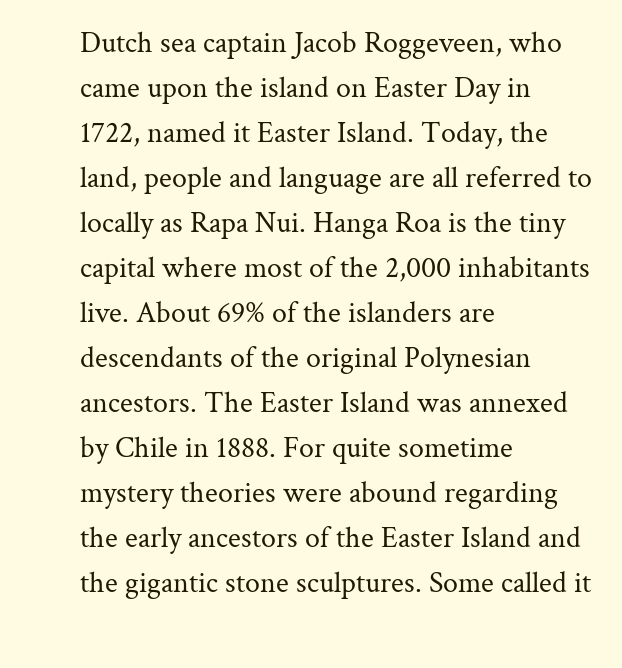Dutch sea captain Jacob Roggeveen, who came upon the island on Easter Day in 1722, named it Easter Island. Today, the land, people and language are all referred to locally as Rapa Nui. Hanga Roa is the tiny capital where most of the 2,000 inhabitants live. About 69% of the islanders are descendants of the original Polynesian ancestors. The Easter Island was annexed by Chile in 1888. For quite sometime mystery theories were abound regarding the early ancestors of the Easter Island and the gigantic stone sculptures. Some called it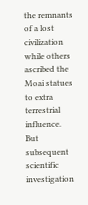the remnants of a lost civilization while others ascribed the Moai statues to extra terrestrial influence. But subsequent scientific investigation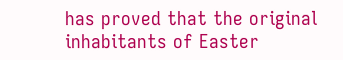has proved that the original inhabitants of Easter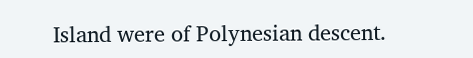Island were of Polynesian descent.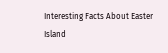Interesting Facts About Easter Island